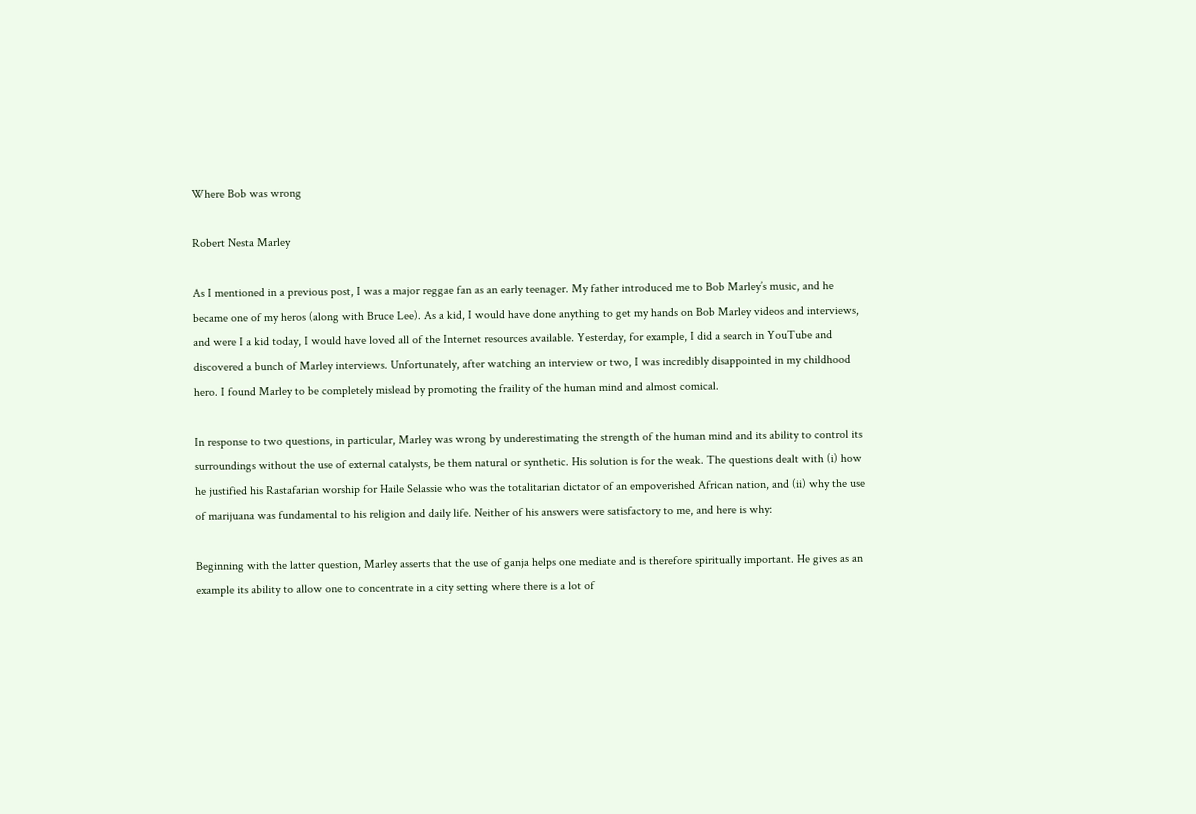Where Bob was wrong

Robert Nesta Marley

As I mentioned in a previous post, I was a major reggae fan as an early teenager. My father introduced me to Bob Marley’s music, and he became one of my heros (along with Bruce Lee). As a kid, I would have done anything to get my hands on Bob Marley videos and interviews, and were I a kid today, I would have loved all of the Internet resources available. Yesterday, for example, I did a search in YouTube and discovered a bunch of Marley interviews. Unfortunately, after watching an interview or two, I was incredibly disappointed in my childhood hero. I found Marley to be completely mislead by promoting the fraility of the human mind and almost comical.

In response to two questions, in particular, Marley was wrong by underestimating the strength of the human mind and its ability to control its surroundings without the use of external catalysts, be them natural or synthetic. His solution is for the weak. The questions dealt with (i) how he justified his Rastafarian worship for Haile Selassie who was the totalitarian dictator of an empoverished African nation, and (ii) why the use of marijuana was fundamental to his religion and daily life. Neither of his answers were satisfactory to me, and here is why:

Beginning with the latter question, Marley asserts that the use of ganja helps one mediate and is therefore spiritually important. He gives as an example its ability to allow one to concentrate in a city setting where there is a lot of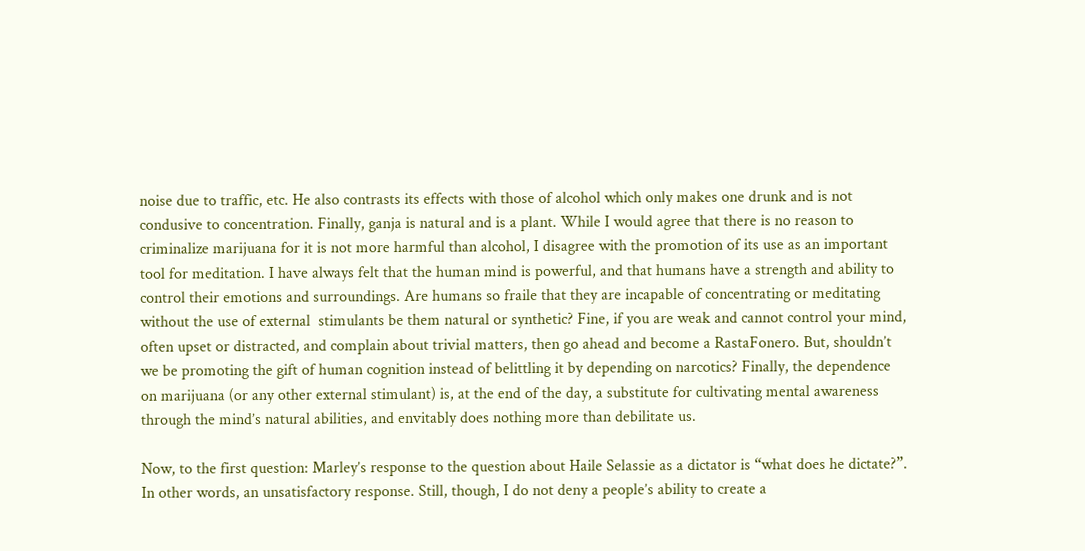noise due to traffic, etc. He also contrasts its effects with those of alcohol which only makes one drunk and is not condusive to concentration. Finally, ganja is natural and is a plant. While I would agree that there is no reason to criminalize marijuana for it is not more harmful than alcohol, I disagree with the promotion of its use as an important tool for meditation. I have always felt that the human mind is powerful, and that humans have a strength and ability to control their emotions and surroundings. Are humans so fraile that they are incapable of concentrating or meditating without the use of external  stimulants be them natural or synthetic? Fine, if you are weak and cannot control your mind, often upset or distracted, and complain about trivial matters, then go ahead and become a RastaFonero. But, shouldn’t we be promoting the gift of human cognition instead of belittling it by depending on narcotics? Finally, the dependence on marijuana (or any other external stimulant) is, at the end of the day, a substitute for cultivating mental awareness through the mind’s natural abilities, and envitably does nothing more than debilitate us.

Now, to the first question: Marley’s response to the question about Haile Selassie as a dictator is “what does he dictate?”. In other words, an unsatisfactory response. Still, though, I do not deny a people’s ability to create a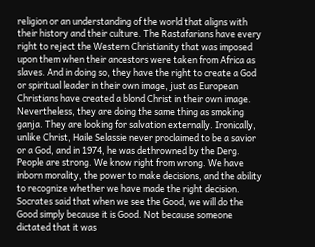religion or an understanding of the world that aligns with their history and their culture. The Rastafarians have every right to reject the Western Christianity that was imposed upon them when their ancestors were taken from Africa as slaves. And in doing so, they have the right to create a God or spiritual leader in their own image, just as European Christians have created a blond Christ in their own image. Nevertheless, they are doing the same thing as smoking ganja. They are looking for salvation externally. Ironically, unlike Christ, Haile Selassie never proclaimed to be a savior or a God, and in 1974, he was dethrowned by the Derg. People are strong. We know right from wrong. We have inborn morality, the power to make decisions, and the ability to recognize whether we have made the right decision. Socrates said that when we see the Good, we will do the Good simply because it is Good. Not because someone dictated that it was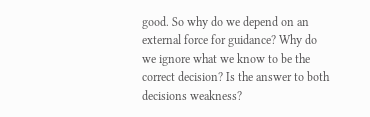good. So why do we depend on an external force for guidance? Why do we ignore what we know to be the correct decision? Is the answer to both decisions weakness?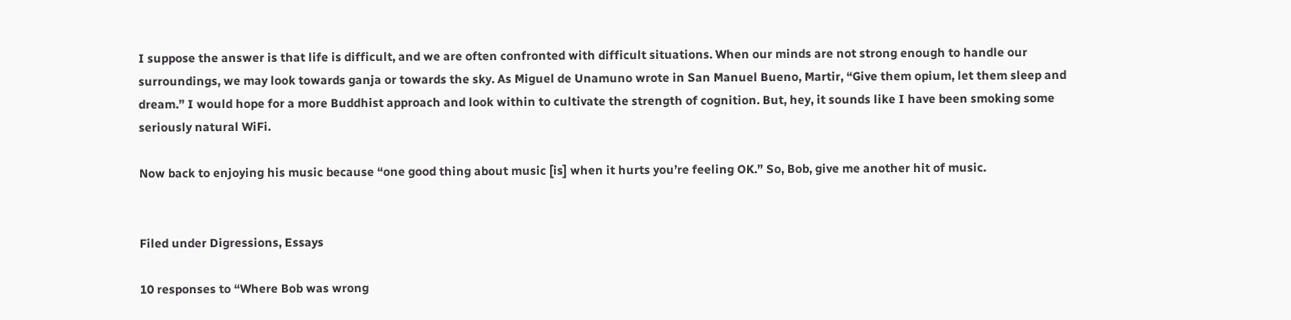I suppose the answer is that life is difficult, and we are often confronted with difficult situations. When our minds are not strong enough to handle our surroundings, we may look towards ganja or towards the sky. As Miguel de Unamuno wrote in San Manuel Bueno, Martir, “Give them opium, let them sleep and dream.” I would hope for a more Buddhist approach and look within to cultivate the strength of cognition. But, hey, it sounds like I have been smoking some seriously natural WiFi.

Now back to enjoying his music because “one good thing about music [is] when it hurts you’re feeling OK.” So, Bob, give me another hit of music.


Filed under Digressions, Essays

10 responses to “Where Bob was wrong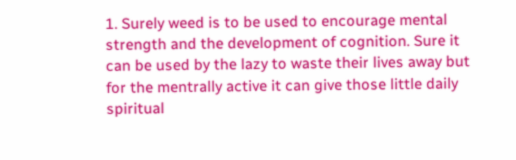1. Surely weed is to be used to encourage mental strength and the development of cognition. Sure it can be used by the lazy to waste their lives away but for the mentrally active it can give those little daily spiritual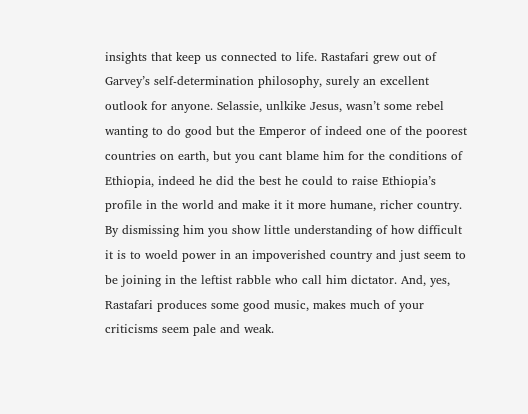insights that keep us connected to life. Rastafari grew out of Garvey’s self-determination philosophy, surely an excellent outlook for anyone. Selassie, unlkike Jesus, wasn’t some rebel wanting to do good but the Emperor of indeed one of the poorest countries on earth, but you cant blame him for the conditions of Ethiopia, indeed he did the best he could to raise Ethiopia’s profile in the world and make it it more humane, richer country. By dismissing him you show little understanding of how difficult it is to woeld power in an impoverished country and just seem to be joining in the leftist rabble who call him dictator. And, yes, Rastafari produces some good music, makes much of your criticisms seem pale and weak.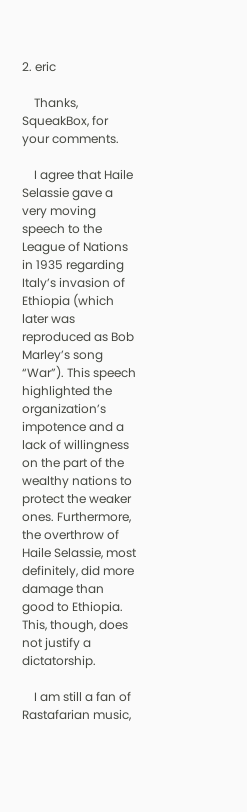2. eric

    Thanks, SqueakBox, for your comments.

    I agree that Haile Selassie gave a very moving speech to the League of Nations in 1935 regarding Italy’s invasion of Ethiopia (which later was reproduced as Bob Marley’s song “War”). This speech highlighted the organization’s impotence and a lack of willingness on the part of the wealthy nations to protect the weaker ones. Furthermore, the overthrow of Haile Selassie, most definitely, did more damage than good to Ethiopia. This, though, does not justify a dictatorship.

    I am still a fan of Rastafarian music,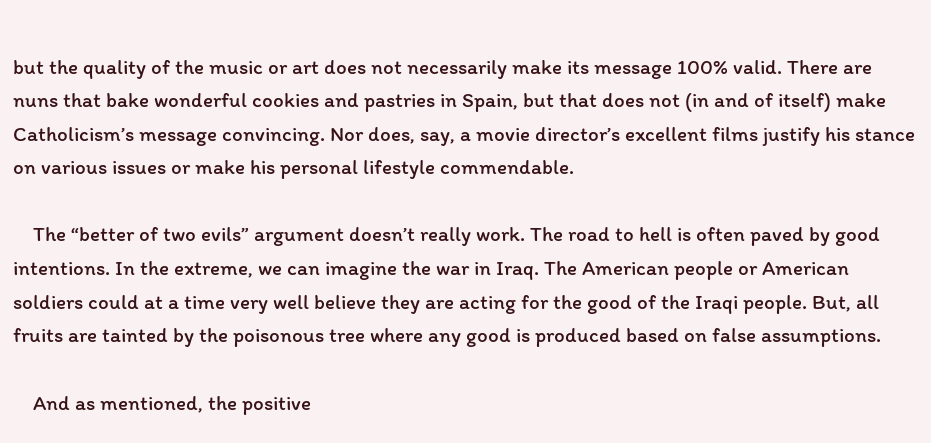but the quality of the music or art does not necessarily make its message 100% valid. There are nuns that bake wonderful cookies and pastries in Spain, but that does not (in and of itself) make Catholicism’s message convincing. Nor does, say, a movie director’s excellent films justify his stance on various issues or make his personal lifestyle commendable.

    The “better of two evils” argument doesn’t really work. The road to hell is often paved by good intentions. In the extreme, we can imagine the war in Iraq. The American people or American soldiers could at a time very well believe they are acting for the good of the Iraqi people. But, all fruits are tainted by the poisonous tree where any good is produced based on false assumptions.

    And as mentioned, the positive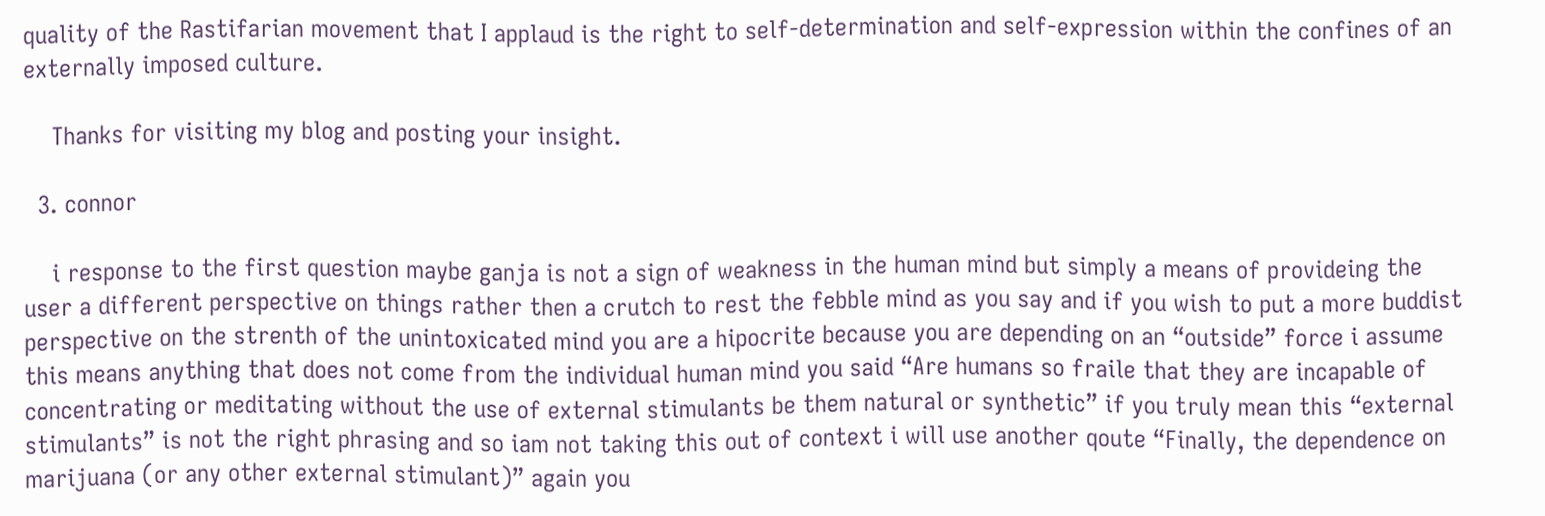quality of the Rastifarian movement that I applaud is the right to self-determination and self-expression within the confines of an externally imposed culture.

    Thanks for visiting my blog and posting your insight.

  3. connor

    i response to the first question maybe ganja is not a sign of weakness in the human mind but simply a means of provideing the user a different perspective on things rather then a crutch to rest the febble mind as you say and if you wish to put a more buddist perspective on the strenth of the unintoxicated mind you are a hipocrite because you are depending on an “outside” force i assume this means anything that does not come from the individual human mind you said “Are humans so fraile that they are incapable of concentrating or meditating without the use of external stimulants be them natural or synthetic” if you truly mean this “external stimulants” is not the right phrasing and so iam not taking this out of context i will use another qoute “Finally, the dependence on marijuana (or any other external stimulant)” again you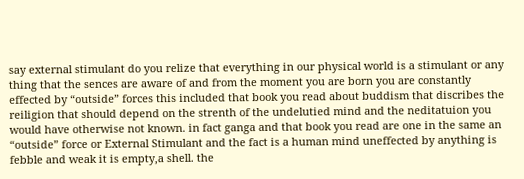say external stimulant do you relize that everything in our physical world is a stimulant or any thing that the sences are aware of and from the moment you are born you are constantly effected by “outside” forces this included that book you read about buddism that discribes the reiligion that should depend on the strenth of the undelutied mind and the neditatuion you would have otherwise not known. in fact ganga and that book you read are one in the same an “outside” force or External Stimulant and the fact is a human mind uneffected by anything is febble and weak it is empty,a shell. the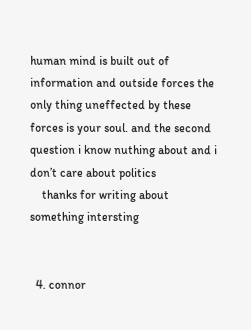human mind is built out of information and outside forces the only thing uneffected by these forces is your soul. and the second question i know nuthing about and i don’t care about politics
    thanks for writing about something intersting


  4. connor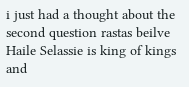i just had a thought about the second question rastas beilve Haile Selassie is king of kings and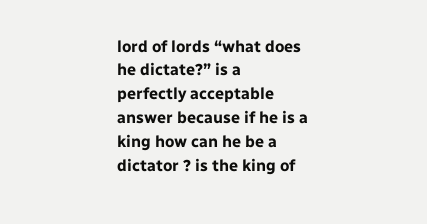lord of lords “what does he dictate?” is a perfectly acceptable answer because if he is a king how can he be a dictator ? is the king of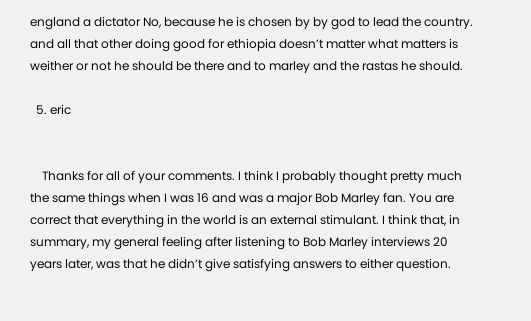england a dictator No, because he is chosen by by god to lead the country. and all that other doing good for ethiopia doesn’t matter what matters is weither or not he should be there and to marley and the rastas he should.

  5. eric


    Thanks for all of your comments. I think I probably thought pretty much the same things when I was 16 and was a major Bob Marley fan. You are correct that everything in the world is an external stimulant. I think that, in summary, my general feeling after listening to Bob Marley interviews 20 years later, was that he didn’t give satisfying answers to either question.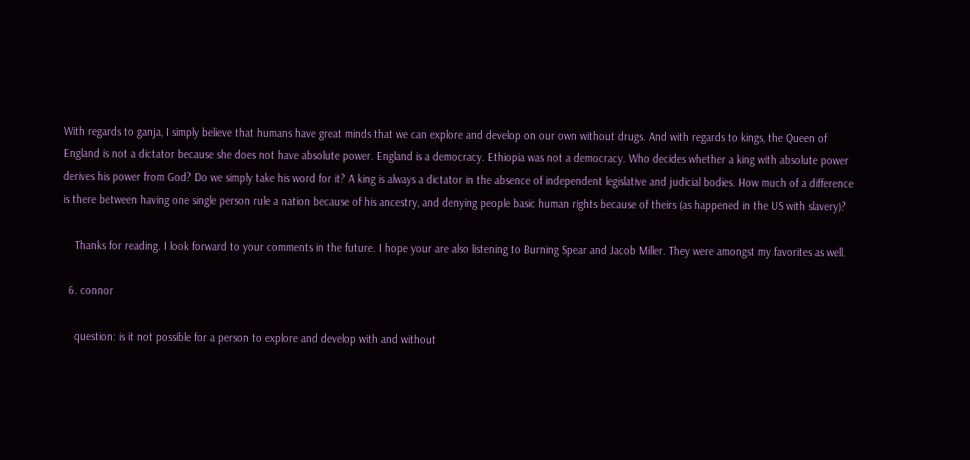With regards to ganja, I simply believe that humans have great minds that we can explore and develop on our own without drugs. And with regards to kings, the Queen of England is not a dictator because she does not have absolute power. England is a democracy. Ethiopia was not a democracy. Who decides whether a king with absolute power derives his power from God? Do we simply take his word for it? A king is always a dictator in the absence of independent legislative and judicial bodies. How much of a difference is there between having one single person rule a nation because of his ancestry, and denying people basic human rights because of theirs (as happened in the US with slavery)?

    Thanks for reading. I look forward to your comments in the future. I hope your are also listening to Burning Spear and Jacob Miller. They were amongst my favorites as well.

  6. connor

    question: is it not possible for a person to explore and develop with and without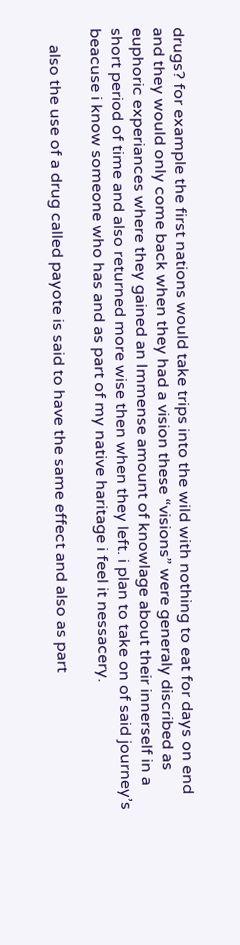drugs? for example the first nations would take trips into the wild with nothing to eat for days on end and they would only come back when they had a vision these “visions” were generaly discribed as euphoric experiances where they gained an Immense amount of knowlage about their innerself in a short period of time and also returned more wise then when they left. i plan to take on of said journey’s beacuse i know someone who has and as part of my native haritage i feel it nessacery.

    also the use of a drug called payote is said to have the same effect and also as part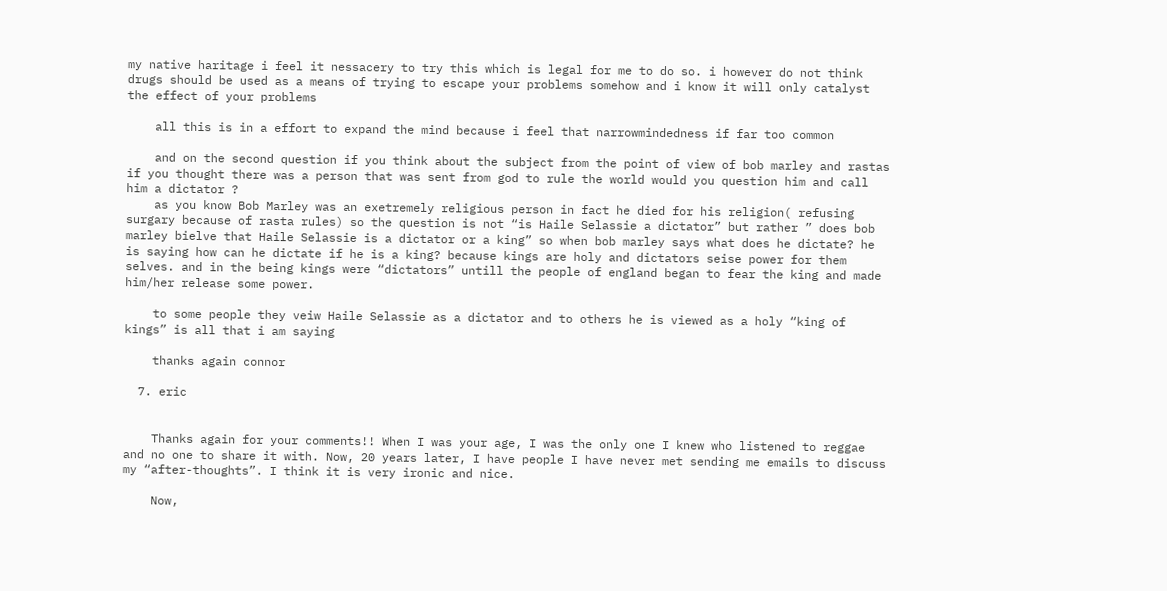my native haritage i feel it nessacery to try this which is legal for me to do so. i however do not think drugs should be used as a means of trying to escape your problems somehow and i know it will only catalyst the effect of your problems

    all this is in a effort to expand the mind because i feel that narrowmindedness if far too common

    and on the second question if you think about the subject from the point of view of bob marley and rastas if you thought there was a person that was sent from god to rule the world would you question him and call him a dictator ?
    as you know Bob Marley was an exetremely religious person in fact he died for his religion( refusing surgary because of rasta rules) so the question is not “is Haile Selassie a dictator” but rather ” does bob marley bielve that Haile Selassie is a dictator or a king” so when bob marley says what does he dictate? he is saying how can he dictate if he is a king? because kings are holy and dictators seise power for them selves. and in the being kings were “dictators” untill the people of england began to fear the king and made him/her release some power.

    to some people they veiw Haile Selassie as a dictator and to others he is viewed as a holy “king of kings” is all that i am saying

    thanks again connor

  7. eric


    Thanks again for your comments!! When I was your age, I was the only one I knew who listened to reggae and no one to share it with. Now, 20 years later, I have people I have never met sending me emails to discuss my “after-thoughts”. I think it is very ironic and nice.

    Now,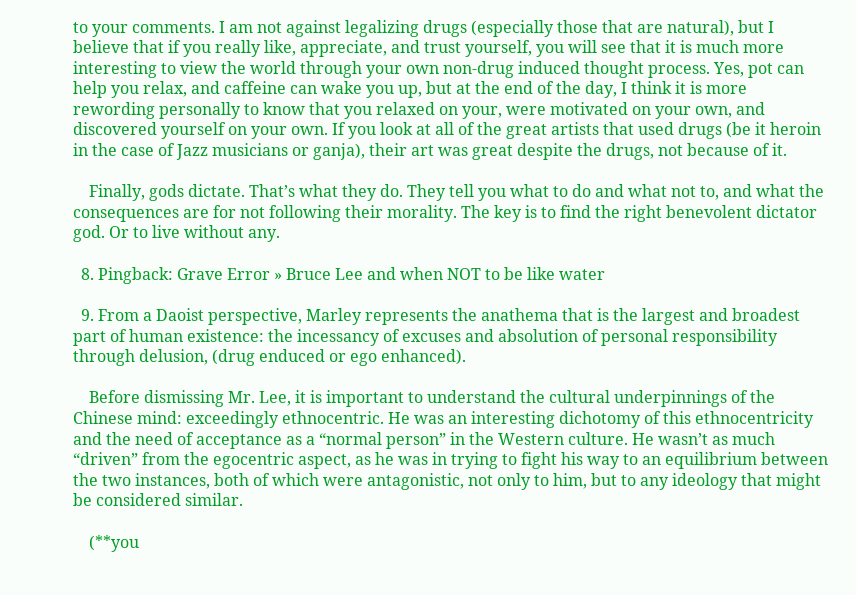to your comments. I am not against legalizing drugs (especially those that are natural), but I believe that if you really like, appreciate, and trust yourself, you will see that it is much more interesting to view the world through your own non-drug induced thought process. Yes, pot can help you relax, and caffeine can wake you up, but at the end of the day, I think it is more rewording personally to know that you relaxed on your, were motivated on your own, and discovered yourself on your own. If you look at all of the great artists that used drugs (be it heroin in the case of Jazz musicians or ganja), their art was great despite the drugs, not because of it.

    Finally, gods dictate. That’s what they do. They tell you what to do and what not to, and what the consequences are for not following their morality. The key is to find the right benevolent dictator god. Or to live without any.

  8. Pingback: Grave Error » Bruce Lee and when NOT to be like water

  9. From a Daoist perspective, Marley represents the anathema that is the largest and broadest part of human existence: the incessancy of excuses and absolution of personal responsibility through delusion, (drug enduced or ego enhanced).

    Before dismissing Mr. Lee, it is important to understand the cultural underpinnings of the Chinese mind: exceedingly ethnocentric. He was an interesting dichotomy of this ethnocentricity and the need of acceptance as a “normal person” in the Western culture. He wasn’t as much “driven” from the egocentric aspect, as he was in trying to fight his way to an equilibrium between the two instances, both of which were antagonistic, not only to him, but to any ideology that might be considered similar.

    (**you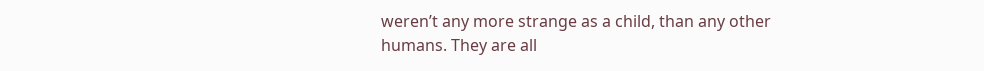weren’t any more strange as a child, than any other humans. They are all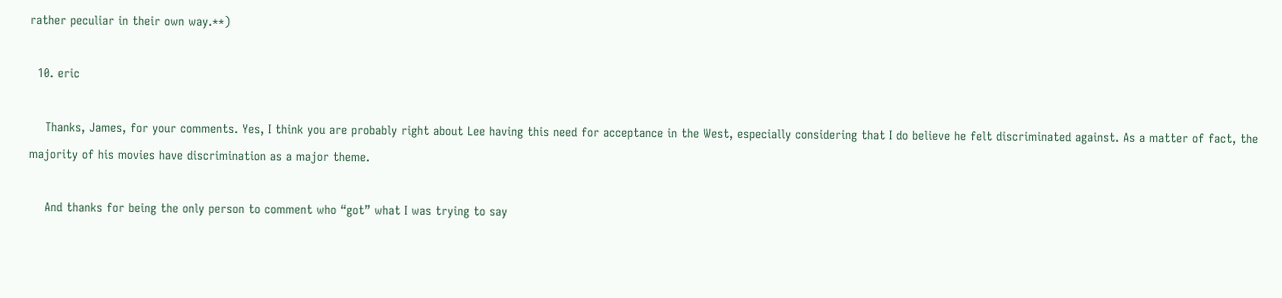rather peculiar in their own way.**)

  10. eric

    Thanks, James, for your comments. Yes, I think you are probably right about Lee having this need for acceptance in the West, especially considering that I do believe he felt discriminated against. As a matter of fact, the majority of his movies have discrimination as a major theme.

    And thanks for being the only person to comment who “got” what I was trying to say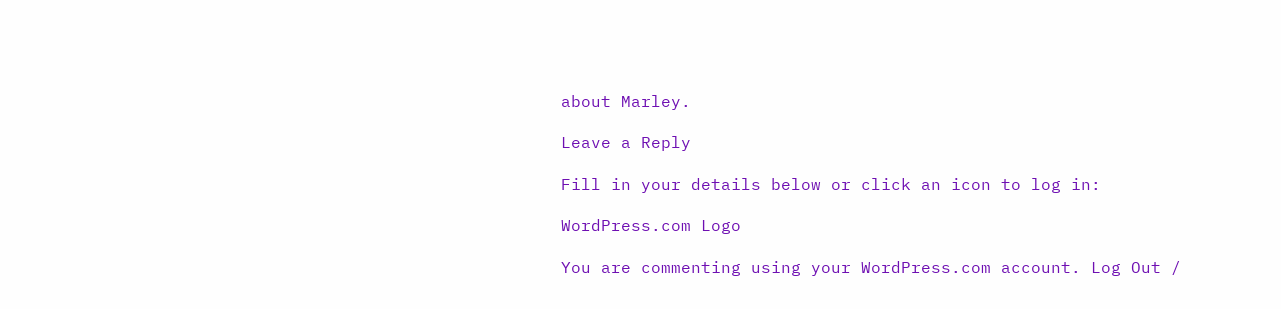about Marley.

Leave a Reply

Fill in your details below or click an icon to log in:

WordPress.com Logo

You are commenting using your WordPress.com account. Log Out /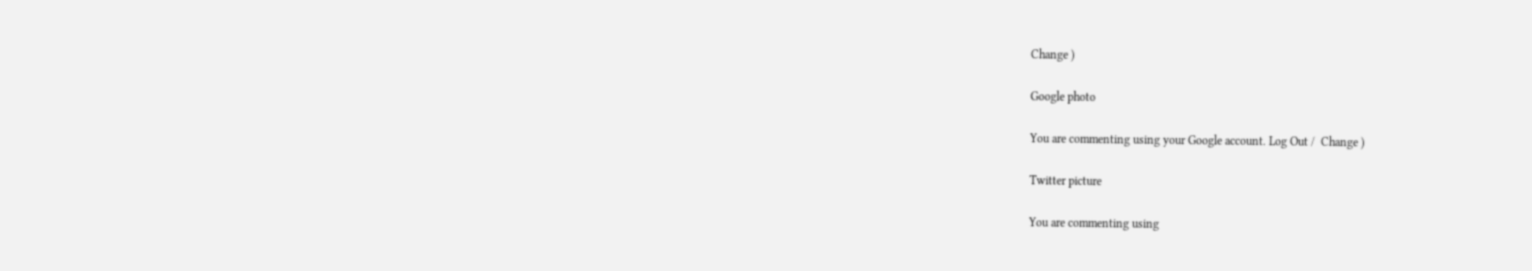Change )

Google photo

You are commenting using your Google account. Log Out /  Change )

Twitter picture

You are commenting using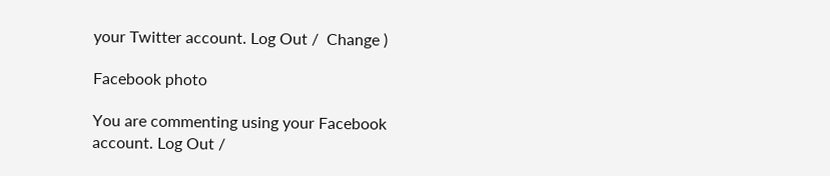your Twitter account. Log Out /  Change )

Facebook photo

You are commenting using your Facebook account. Log Out /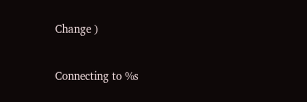Change )

Connecting to %s